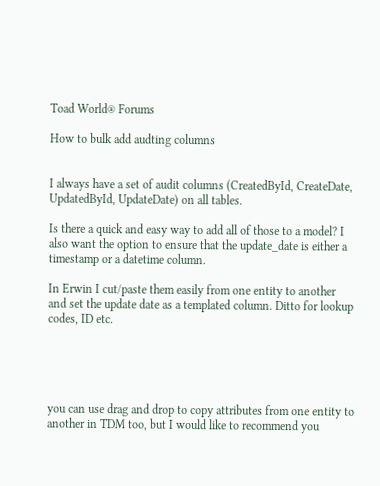Toad World® Forums

How to bulk add audting columns


I always have a set of audit columns (CreatedById, CreateDate, UpdatedById, UpdateDate) on all tables.

Is there a quick and easy way to add all of those to a model? I also want the option to ensure that the update_date is either a timestamp or a datetime column.

In Erwin I cut/paste them easily from one entity to another and set the update date as a templated column. Ditto for lookup codes, ID etc.





you can use drag and drop to copy attributes from one entity to another in TDM too, but I would like to recommend you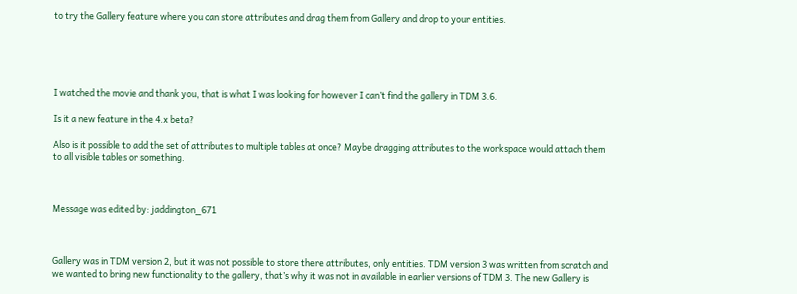to try the Gallery feature where you can store attributes and drag them from Gallery and drop to your entities.





I watched the movie and thank you, that is what I was looking for however I can’t find the gallery in TDM 3.6.

Is it a new feature in the 4.x beta?

Also is it possible to add the set of attributes to multiple tables at once? Maybe dragging attributes to the workspace would attach them to all visible tables or something.



Message was edited by: jaddington_671



Gallery was in TDM version 2, but it was not possible to store there attributes, only entities. TDM version 3 was written from scratch and we wanted to bring new functionality to the gallery, that’s why it was not in available in earlier versions of TDM 3. The new Gallery is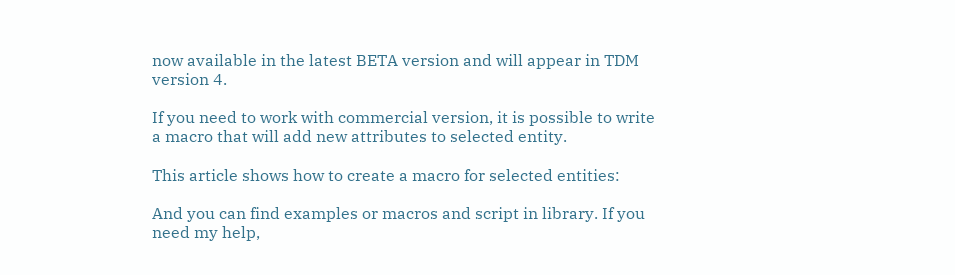now available in the latest BETA version and will appear in TDM version 4.

If you need to work with commercial version, it is possible to write a macro that will add new attributes to selected entity.

This article shows how to create a macro for selected entities:

And you can find examples or macros and script in library. If you need my help,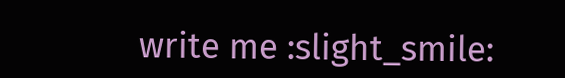write me :slight_smile: